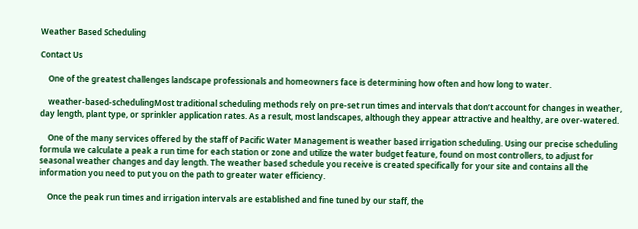Weather Based Scheduling

Contact Us

    One of the greatest challenges landscape professionals and homeowners face is determining how often and how long to water.

    weather-based-schedulingMost traditional scheduling methods rely on pre-set run times and intervals that don’t account for changes in weather, day length, plant type, or sprinkler application rates. As a result, most landscapes, although they appear attractive and healthy, are over-watered.

    One of the many services offered by the staff of Pacific Water Management is weather based irrigation scheduling. Using our precise scheduling formula we calculate a peak a run time for each station or zone and utilize the water budget feature, found on most controllers, to adjust for seasonal weather changes and day length. The weather based schedule you receive is created specifically for your site and contains all the information you need to put you on the path to greater water efficiency.

    Once the peak run times and irrigation intervals are established and fine tuned by our staff, the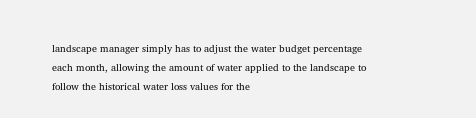landscape manager simply has to adjust the water budget percentage each month, allowing the amount of water applied to the landscape to follow the historical water loss values for the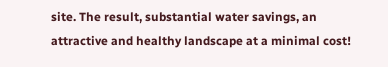site. The result, substantial water savings, an attractive and healthy landscape at a minimal cost!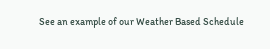See an example of our Weather Based Schedule